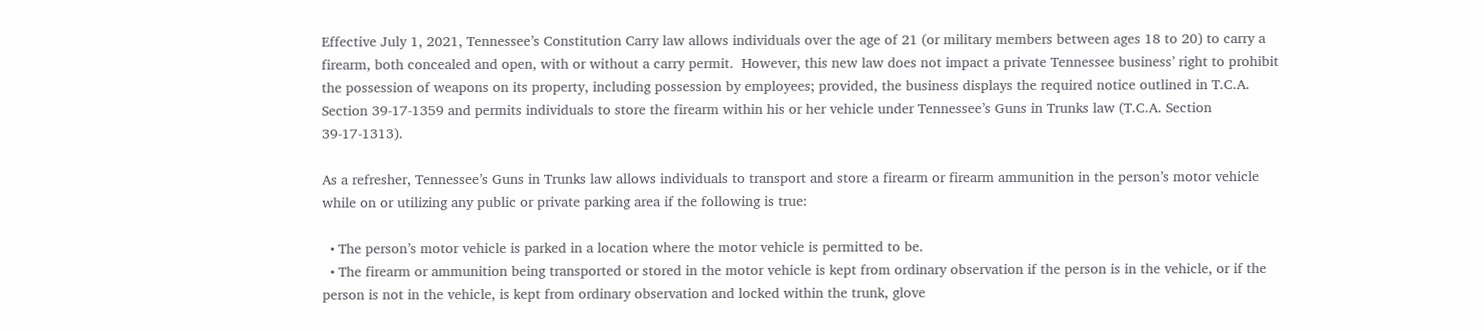Effective July 1, 2021, Tennessee’s Constitution Carry law allows individuals over the age of 21 (or military members between ages 18 to 20) to carry a firearm, both concealed and open, with or without a carry permit.  However, this new law does not impact a private Tennessee business’ right to prohibit the possession of weapons on its property, including possession by employees; provided, the business displays the required notice outlined in T.C.A. Section 39-17-1359 and permits individuals to store the firearm within his or her vehicle under Tennessee’s Guns in Trunks law (T.C.A. Section 39-17-1313).

As a refresher, Tennessee’s Guns in Trunks law allows individuals to transport and store a firearm or firearm ammunition in the person’s motor vehicle while on or utilizing any public or private parking area if the following is true:

  • The person’s motor vehicle is parked in a location where the motor vehicle is permitted to be.
  • The firearm or ammunition being transported or stored in the motor vehicle is kept from ordinary observation if the person is in the vehicle, or if the person is not in the vehicle, is kept from ordinary observation and locked within the trunk, glove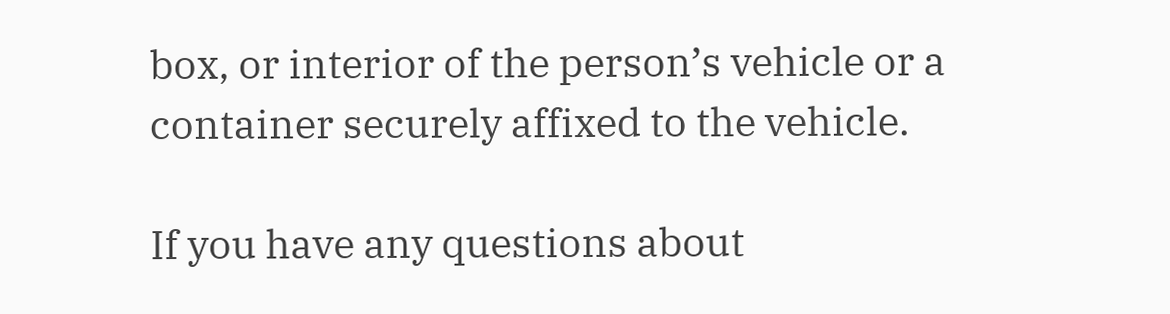box, or interior of the person’s vehicle or a container securely affixed to the vehicle.

If you have any questions about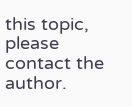this topic, please contact the author.